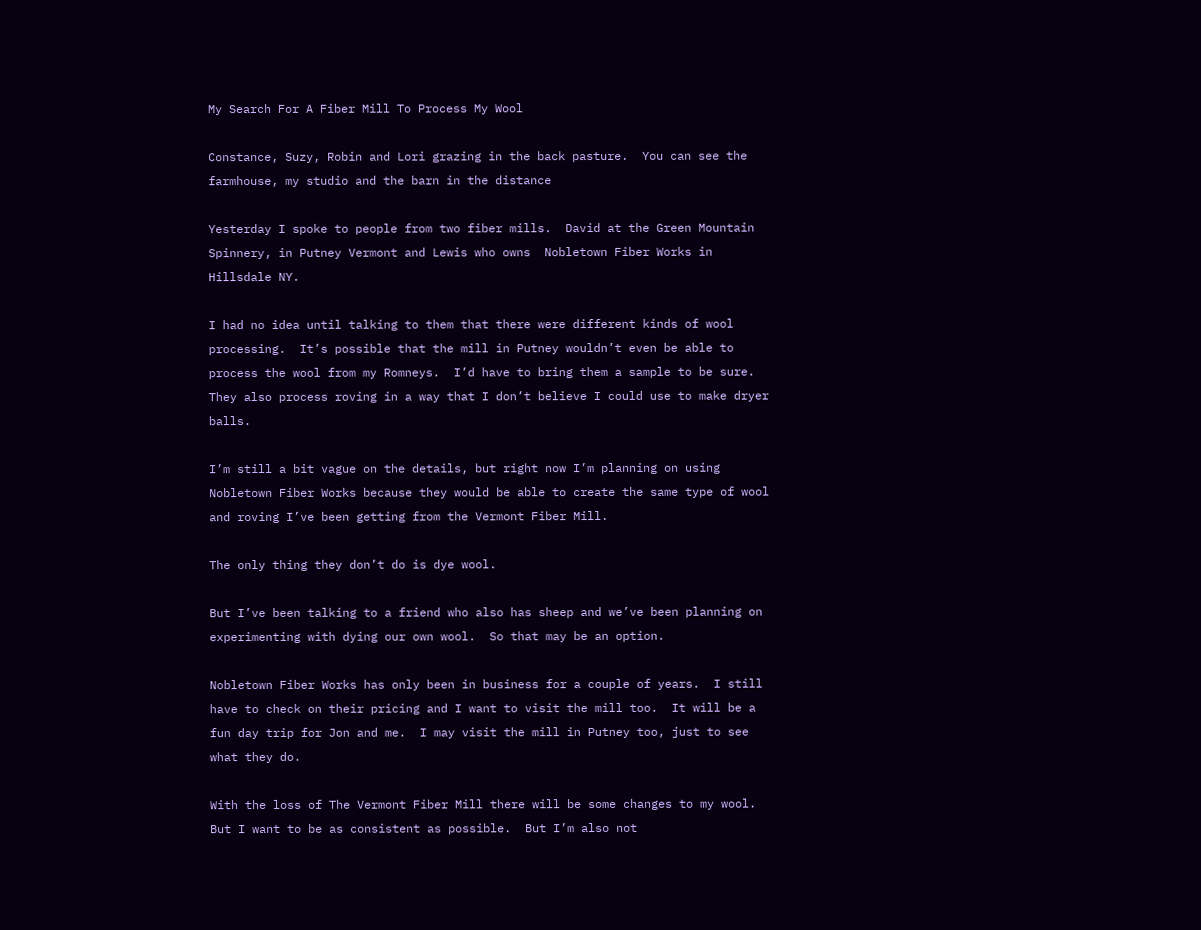My Search For A Fiber Mill To Process My Wool

Constance, Suzy, Robin and Lori grazing in the back pasture.  You can see the farmhouse, my studio and the barn in the distance

Yesterday I spoke to people from two fiber mills.  David at the Green Mountain Spinnery, in Putney Vermont and Lewis who owns  Nobletown Fiber Works in Hillsdale NY.

I had no idea until talking to them that there were different kinds of wool processing.  It’s possible that the mill in Putney wouldn’t even be able to process the wool from my Romneys.  I’d have to bring them a sample to be sure.  They also process roving in a way that I don’t believe I could use to make dryer balls.

I’m still a bit vague on the details, but right now I’m planning on using Nobletown Fiber Works because they would be able to create the same type of wool and roving I’ve been getting from the Vermont Fiber Mill.

The only thing they don’t do is dye wool.

But I’ve been talking to a friend who also has sheep and we’ve been planning on experimenting with dying our own wool.  So that may be an option.

Nobletown Fiber Works has only been in business for a couple of years.  I still have to check on their pricing and I want to visit the mill too.  It will be a fun day trip for Jon and me.  I may visit the mill in Putney too, just to see what they do.

With the loss of The Vermont Fiber Mill there will be some changes to my wool.  But I want to be as consistent as possible.  But I’m also not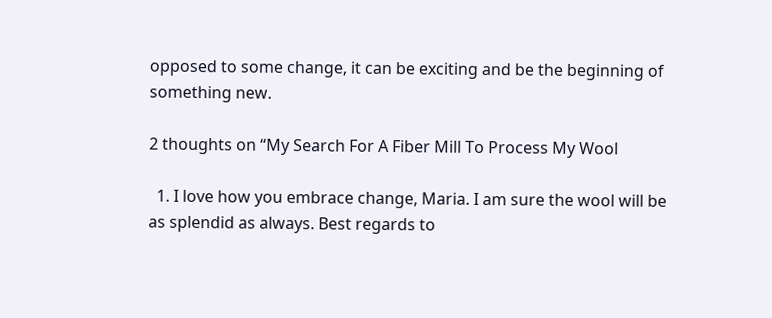opposed to some change, it can be exciting and be the beginning of something new.

2 thoughts on “My Search For A Fiber Mill To Process My Wool

  1. I love how you embrace change, Maria. I am sure the wool will be as splendid as always. Best regards to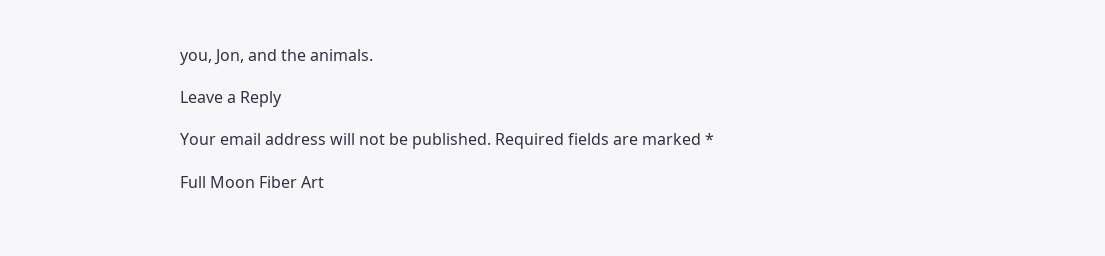you, Jon, and the animals.

Leave a Reply

Your email address will not be published. Required fields are marked *

Full Moon Fiber Art